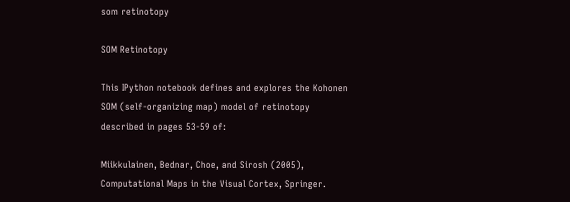som retinotopy

SOM Retinotopy

This IPython notebook defines and explores the Kohonen SOM (self-organizing map) model of retinotopy described in pages 53-59 of:

Miikkulainen, Bednar, Choe, and Sirosh (2005), Computational Maps in the Visual Cortex, Springer.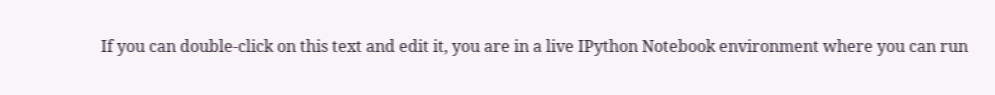If you can double-click on this text and edit it, you are in a live IPython Notebook environment where you can run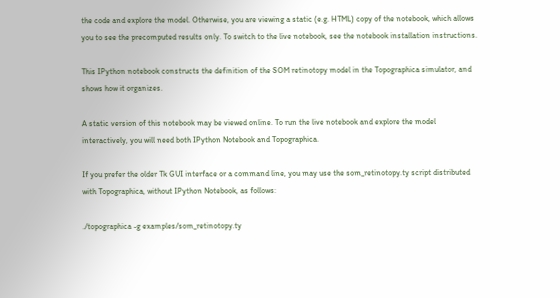the code and explore the model. Otherwise, you are viewing a static (e.g. HTML) copy of the notebook, which allows you to see the precomputed results only. To switch to the live notebook, see the notebook installation instructions.

This IPython notebook constructs the definition of the SOM retinotopy model in the Topographica simulator, and shows how it organizes.

A static version of this notebook may be viewed online. To run the live notebook and explore the model interactively, you will need both IPython Notebook and Topographica.

If you prefer the older Tk GUI interface or a command line, you may use the som_retinotopy.ty script distributed with Topographica, without IPython Notebook, as follows:

./topographica -g examples/som_retinotopy.ty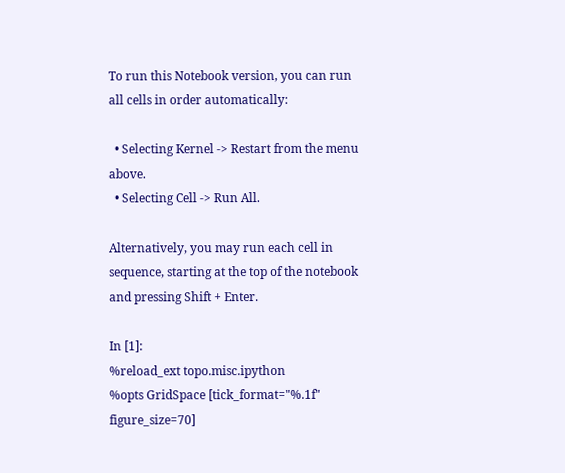To run this Notebook version, you can run all cells in order automatically:

  • Selecting Kernel -> Restart from the menu above.
  • Selecting Cell -> Run All.

Alternatively, you may run each cell in sequence, starting at the top of the notebook and pressing Shift + Enter.

In [1]:
%reload_ext topo.misc.ipython
%opts GridSpace [tick_format="%.1f" figure_size=70]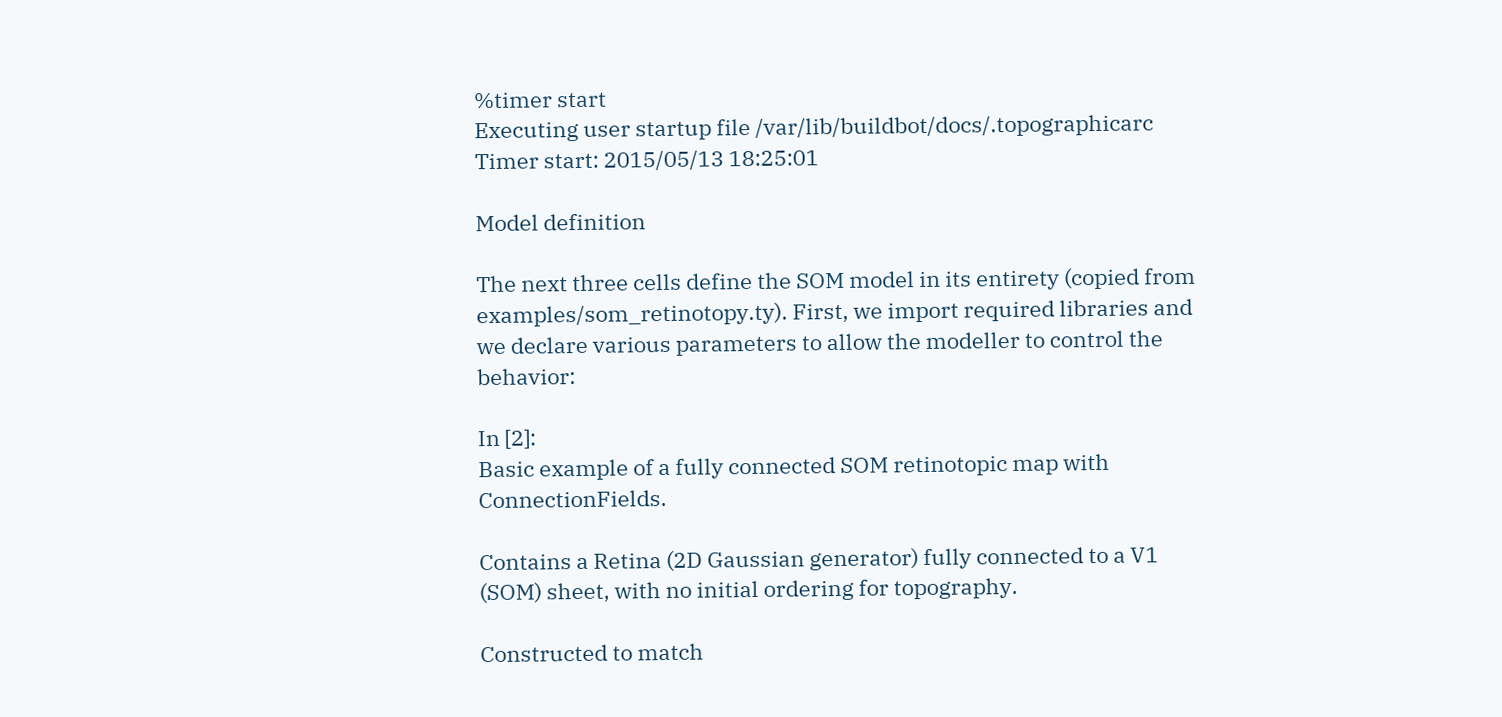%timer start
Executing user startup file /var/lib/buildbot/docs/.topographicarc
Timer start: 2015/05/13 18:25:01

Model definition

The next three cells define the SOM model in its entirety (copied from examples/som_retinotopy.ty). First, we import required libraries and we declare various parameters to allow the modeller to control the behavior:

In [2]:
Basic example of a fully connected SOM retinotopic map with ConnectionFields.

Contains a Retina (2D Gaussian generator) fully connected to a V1
(SOM) sheet, with no initial ordering for topography.

Constructed to match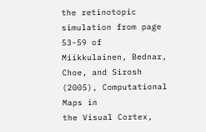the retinotopic simulation from page 53-59 of
Miikkulainen, Bednar, Choe, and Sirosh (2005), Computational Maps in
the Visual Cortex,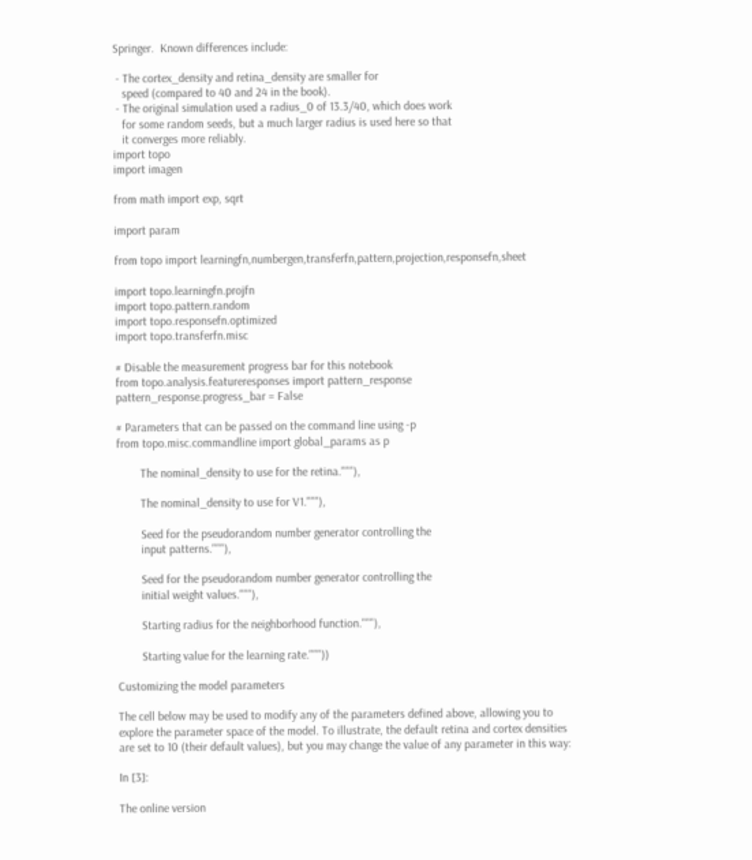Springer.  Known differences include:

 - The cortex_density and retina_density are smaller for
   speed (compared to 40 and 24 in the book).
 - The original simulation used a radius_0 of 13.3/40, which does work
   for some random seeds, but a much larger radius is used here so that
   it converges more reliably.
import topo
import imagen

from math import exp, sqrt

import param

from topo import learningfn,numbergen,transferfn,pattern,projection,responsefn,sheet

import topo.learningfn.projfn
import topo.pattern.random
import topo.responsefn.optimized
import topo.transferfn.misc

# Disable the measurement progress bar for this notebook
from topo.analysis.featureresponses import pattern_response
pattern_response.progress_bar = False

# Parameters that can be passed on the command line using -p
from topo.misc.commandline import global_params as p

        The nominal_density to use for the retina."""),

        The nominal_density to use for V1."""),

        Seed for the pseudorandom number generator controlling the
        input patterns."""),

        Seed for the pseudorandom number generator controlling the
        initial weight values."""),

        Starting radius for the neighborhood function."""),

        Starting value for the learning rate."""))

Customizing the model parameters

The cell below may be used to modify any of the parameters defined above, allowing you to explore the parameter space of the model. To illustrate, the default retina and cortex densities are set to 10 (their default values), but you may change the value of any parameter in this way:

In [3]:

The online version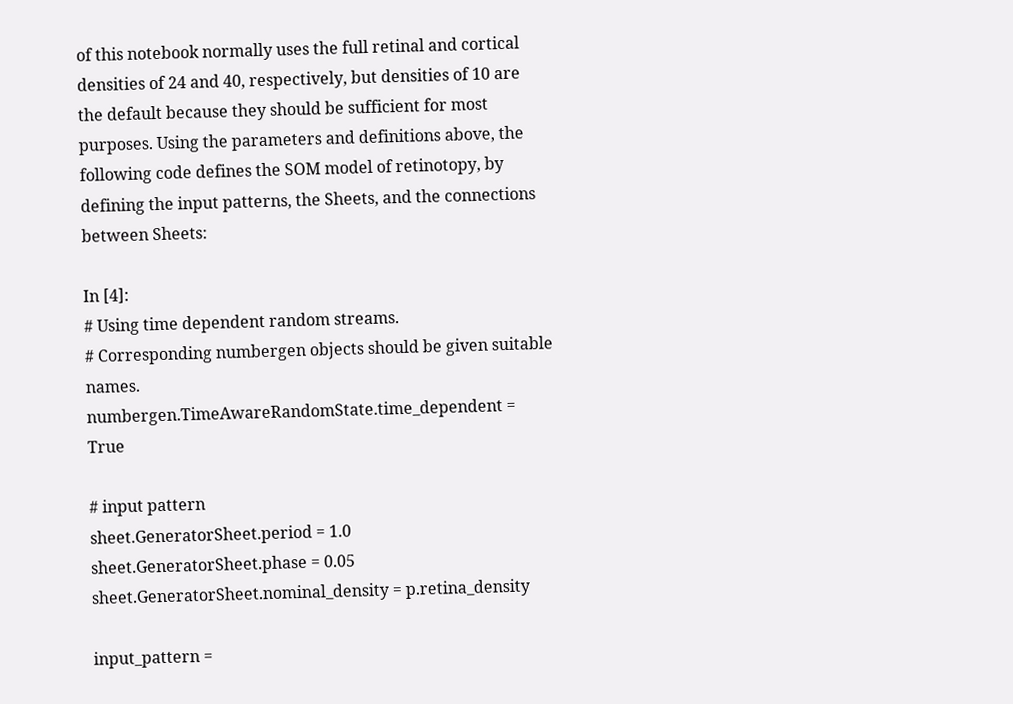of this notebook normally uses the full retinal and cortical densities of 24 and 40, respectively, but densities of 10 are the default because they should be sufficient for most purposes. Using the parameters and definitions above, the following code defines the SOM model of retinotopy, by defining the input patterns, the Sheets, and the connections between Sheets:

In [4]:
# Using time dependent random streams.
# Corresponding numbergen objects should be given suitable names.
numbergen.TimeAwareRandomState.time_dependent = True

# input pattern
sheet.GeneratorSheet.period = 1.0
sheet.GeneratorSheet.phase = 0.05
sheet.GeneratorSheet.nominal_density = p.retina_density

input_pattern =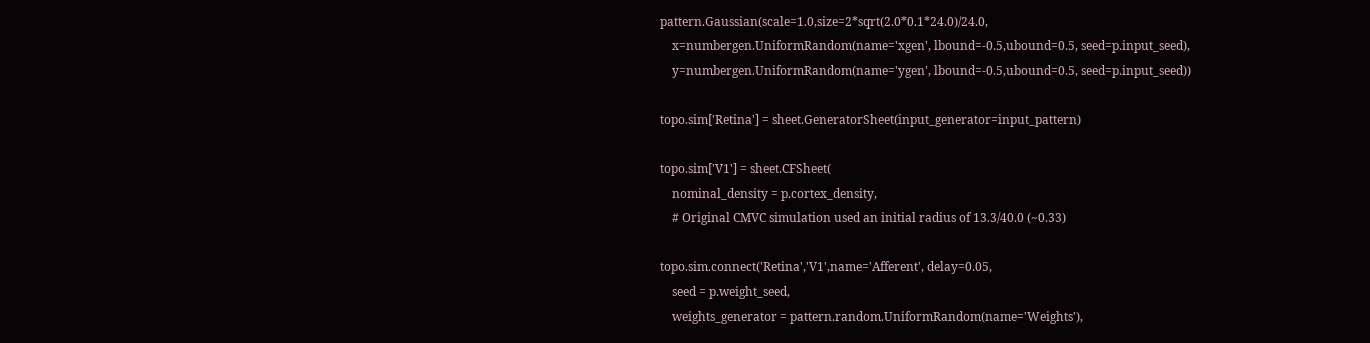pattern.Gaussian(scale=1.0,size=2*sqrt(2.0*0.1*24.0)/24.0,
    x=numbergen.UniformRandom(name='xgen', lbound=-0.5,ubound=0.5, seed=p.input_seed),
    y=numbergen.UniformRandom(name='ygen', lbound=-0.5,ubound=0.5, seed=p.input_seed))

topo.sim['Retina'] = sheet.GeneratorSheet(input_generator=input_pattern)

topo.sim['V1'] = sheet.CFSheet(
    nominal_density = p.cortex_density,
    # Original CMVC simulation used an initial radius of 13.3/40.0 (~0.33)

topo.sim.connect('Retina','V1',name='Afferent', delay=0.05,
    seed = p.weight_seed,
    weights_generator = pattern.random.UniformRandom(name='Weights'),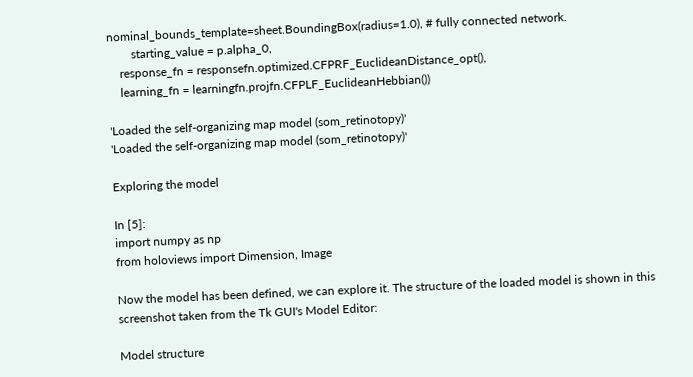nominal_bounds_template=sheet.BoundingBox(radius=1.0), # fully connected network.
        starting_value = p.alpha_0,
    response_fn = responsefn.optimized.CFPRF_EuclideanDistance_opt(),
    learning_fn = learningfn.projfn.CFPLF_EuclideanHebbian())

'Loaded the self-organizing map model (som_retinotopy)'
'Loaded the self-organizing map model (som_retinotopy)'

Exploring the model

In [5]:
import numpy as np
from holoviews import Dimension, Image

Now the model has been defined, we can explore it. The structure of the loaded model is shown in this screenshot taken from the Tk GUI's Model Editor:

Model structure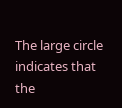The large circle indicates that the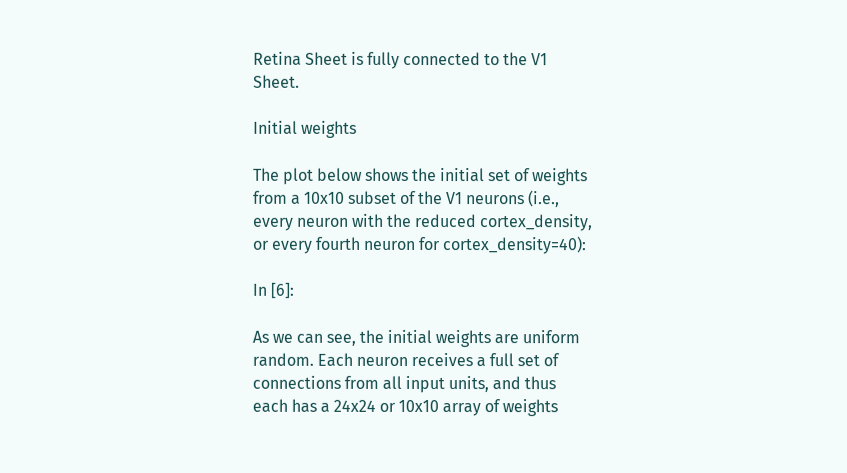Retina Sheet is fully connected to the V1 Sheet.

Initial weights

The plot below shows the initial set of weights from a 10x10 subset of the V1 neurons (i.e., every neuron with the reduced cortex_density, or every fourth neuron for cortex_density=40):

In [6]:

As we can see, the initial weights are uniform random. Each neuron receives a full set of connections from all input units, and thus each has a 24x24 or 10x10 array of weights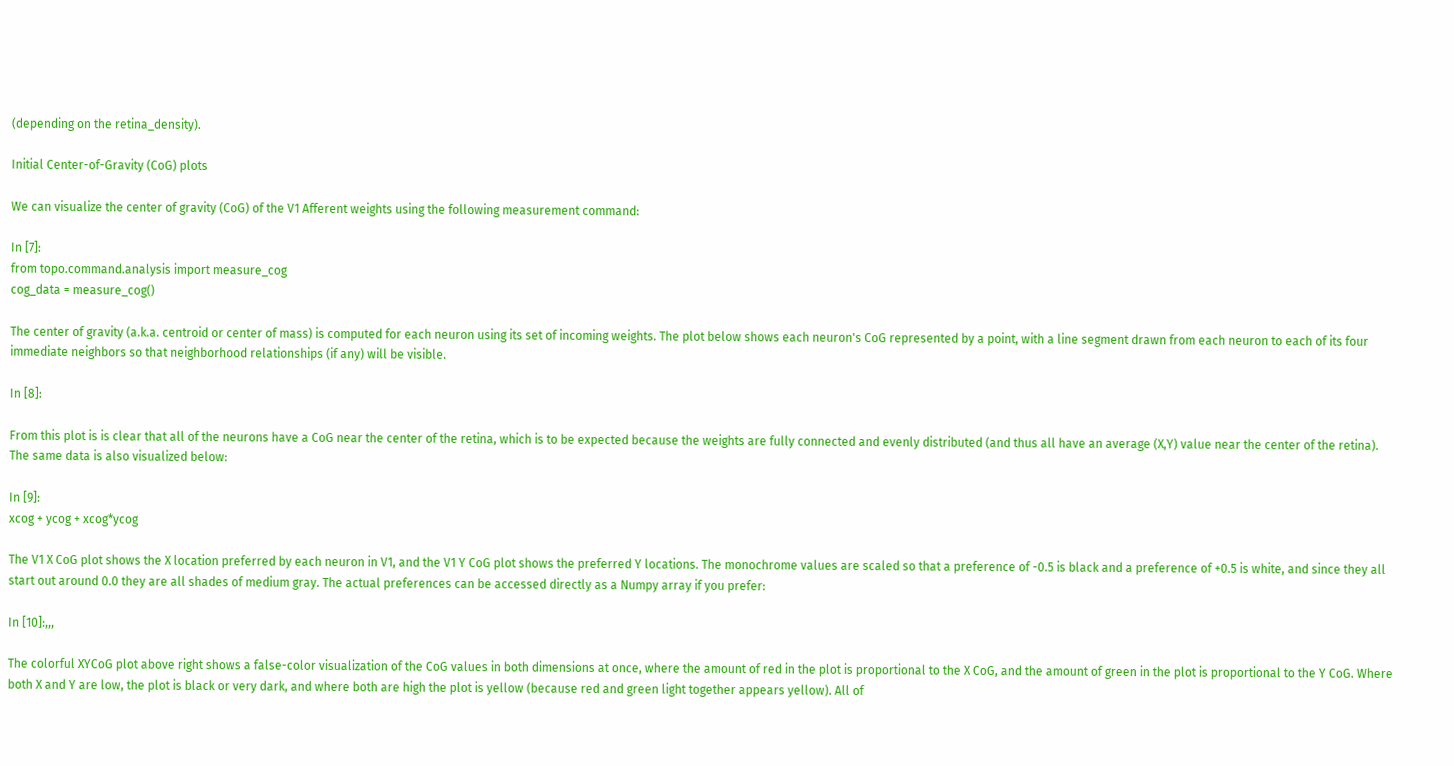(depending on the retina_density).

Initial Center-of-Gravity (CoG) plots

We can visualize the center of gravity (CoG) of the V1 Afferent weights using the following measurement command:

In [7]:
from topo.command.analysis import measure_cog
cog_data = measure_cog()

The center of gravity (a.k.a. centroid or center of mass) is computed for each neuron using its set of incoming weights. The plot below shows each neuron's CoG represented by a point, with a line segment drawn from each neuron to each of its four immediate neighbors so that neighborhood relationships (if any) will be visible.

In [8]:

From this plot is is clear that all of the neurons have a CoG near the center of the retina, which is to be expected because the weights are fully connected and evenly distributed (and thus all have an average (X,Y) value near the center of the retina). The same data is also visualized below:

In [9]:
xcog + ycog + xcog*ycog

The V1 X CoG plot shows the X location preferred by each neuron in V1, and the V1 Y CoG plot shows the preferred Y locations. The monochrome values are scaled so that a preference of -0.5 is black and a preference of +0.5 is white, and since they all start out around 0.0 they are all shades of medium gray. The actual preferences can be accessed directly as a Numpy array if you prefer:

In [10]:,,,

The colorful XYCoG plot above right shows a false-color visualization of the CoG values in both dimensions at once, where the amount of red in the plot is proportional to the X CoG, and the amount of green in the plot is proportional to the Y CoG. Where both X and Y are low, the plot is black or very dark, and where both are high the plot is yellow (because red and green light together appears yellow). All of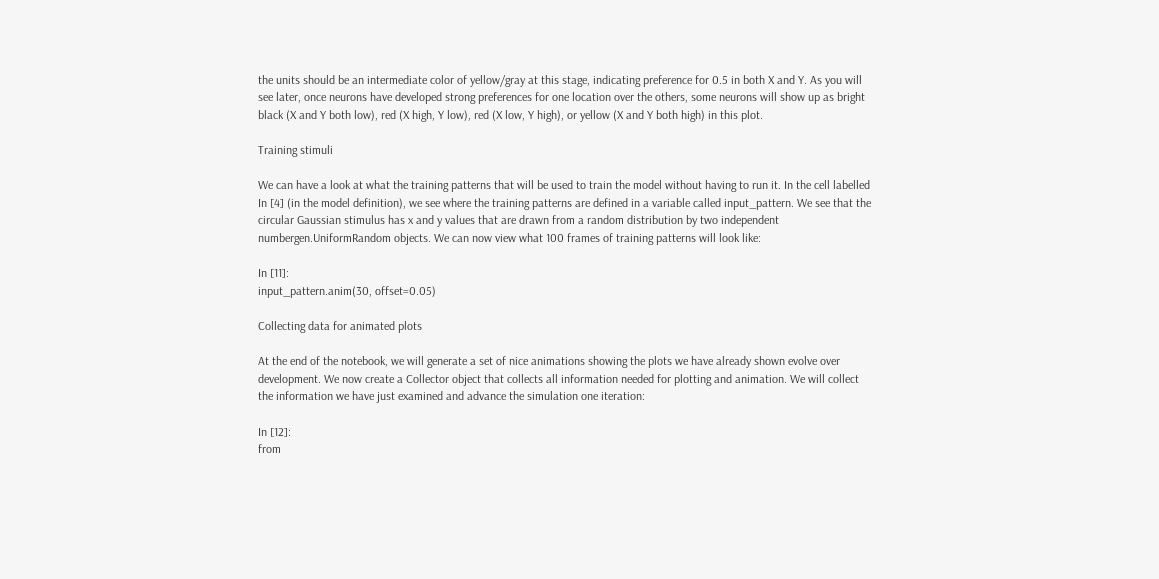the units should be an intermediate color of yellow/gray at this stage, indicating preference for 0.5 in both X and Y. As you will see later, once neurons have developed strong preferences for one location over the others, some neurons will show up as bright black (X and Y both low), red (X high, Y low), red (X low, Y high), or yellow (X and Y both high) in this plot.

Training stimuli

We can have a look at what the training patterns that will be used to train the model without having to run it. In the cell labelled In [4] (in the model definition), we see where the training patterns are defined in a variable called input_pattern. We see that the circular Gaussian stimulus has x and y values that are drawn from a random distribution by two independent numbergen.UniformRandom objects. We can now view what 100 frames of training patterns will look like:

In [11]:
input_pattern.anim(30, offset=0.05)

Collecting data for animated plots

At the end of the notebook, we will generate a set of nice animations showing the plots we have already shown evolve over development. We now create a Collector object that collects all information needed for plotting and animation. We will collect the information we have just examined and advance the simulation one iteration:

In [12]:
from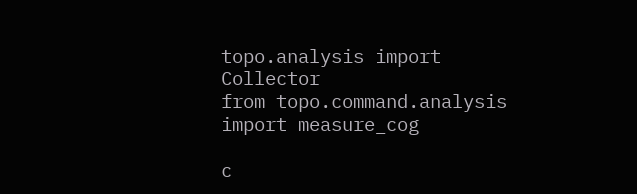topo.analysis import Collector
from topo.command.analysis import measure_cog

c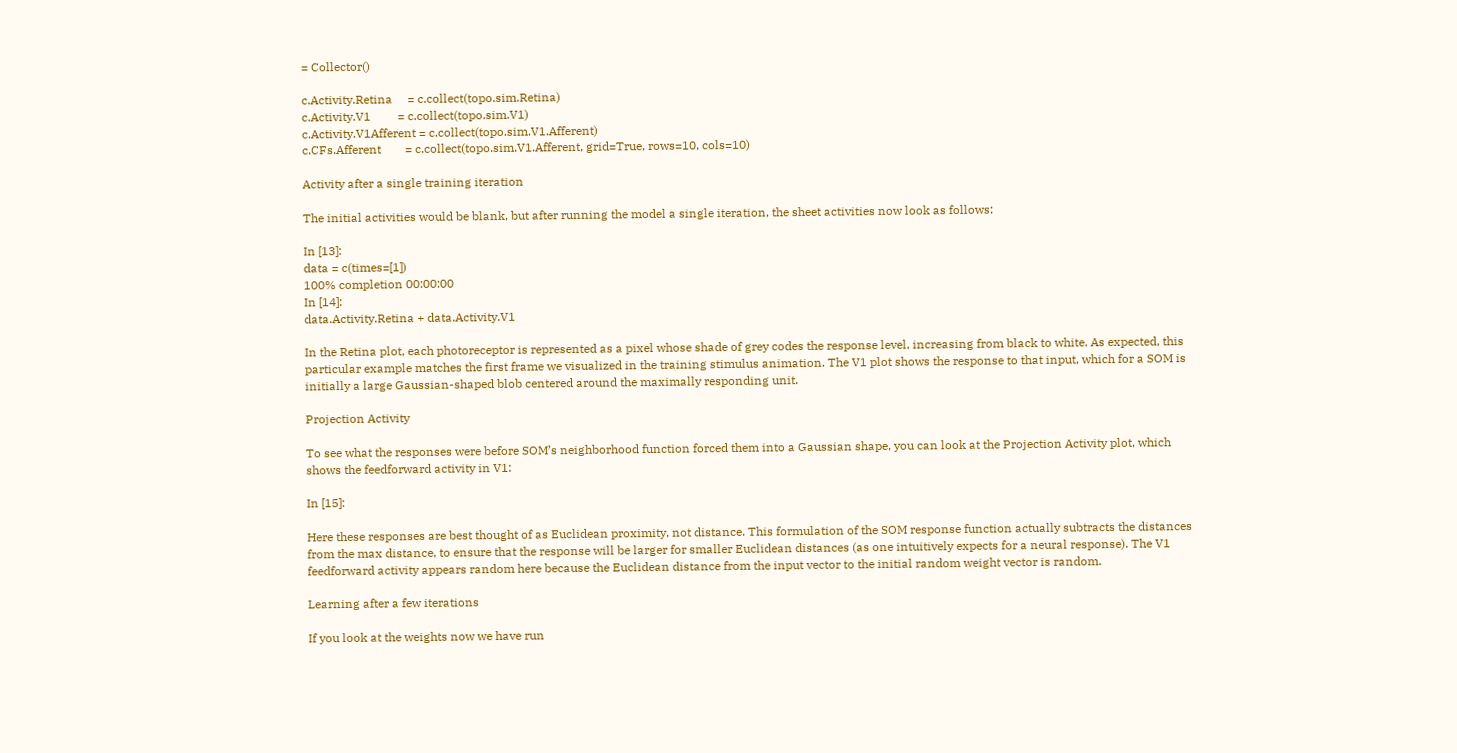= Collector()

c.Activity.Retina     = c.collect(topo.sim.Retina)
c.Activity.V1         = c.collect(topo.sim.V1)
c.Activity.V1Afferent = c.collect(topo.sim.V1.Afferent)
c.CFs.Afferent        = c.collect(topo.sim.V1.Afferent, grid=True, rows=10, cols=10)

Activity after a single training iteration

The initial activities would be blank, but after running the model a single iteration, the sheet activities now look as follows:

In [13]:
data = c(times=[1])
100% completion 00:00:00
In [14]:
data.Activity.Retina + data.Activity.V1

In the Retina plot, each photoreceptor is represented as a pixel whose shade of grey codes the response level, increasing from black to white. As expected, this particular example matches the first frame we visualized in the training stimulus animation. The V1 plot shows the response to that input, which for a SOM is initially a large Gaussian-shaped blob centered around the maximally responding unit.

Projection Activity

To see what the responses were before SOM’s neighborhood function forced them into a Gaussian shape, you can look at the Projection Activity plot, which shows the feedforward activity in V1:

In [15]:

Here these responses are best thought of as Euclidean proximity, not distance. This formulation of the SOM response function actually subtracts the distances from the max distance, to ensure that the response will be larger for smaller Euclidean distances (as one intuitively expects for a neural response). The V1 feedforward activity appears random here because the Euclidean distance from the input vector to the initial random weight vector is random.

Learning after a few iterations

If you look at the weights now we have run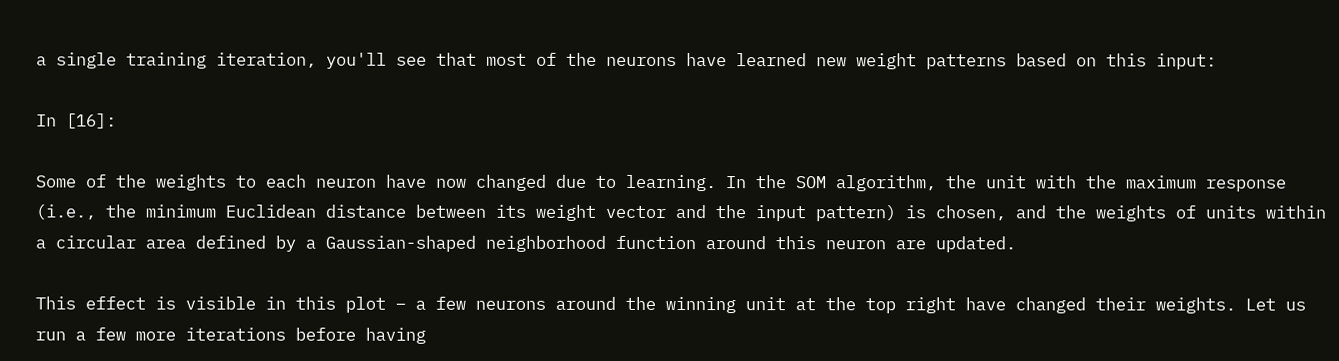a single training iteration, you'll see that most of the neurons have learned new weight patterns based on this input:

In [16]:

Some of the weights to each neuron have now changed due to learning. In the SOM algorithm, the unit with the maximum response (i.e., the minimum Euclidean distance between its weight vector and the input pattern) is chosen, and the weights of units within a circular area defined by a Gaussian-shaped neighborhood function around this neuron are updated.

This effect is visible in this plot – a few neurons around the winning unit at the top right have changed their weights. Let us run a few more iterations before having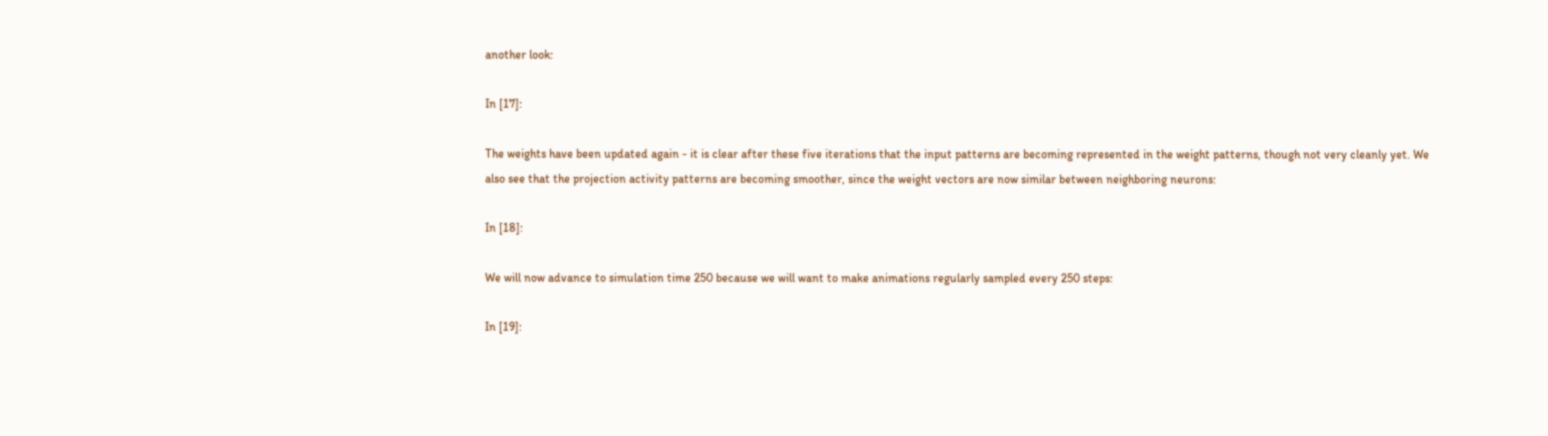another look:

In [17]:

The weights have been updated again - it is clear after these five iterations that the input patterns are becoming represented in the weight patterns, though not very cleanly yet. We also see that the projection activity patterns are becoming smoother, since the weight vectors are now similar between neighboring neurons:

In [18]:

We will now advance to simulation time 250 because we will want to make animations regularly sampled every 250 steps:

In [19]: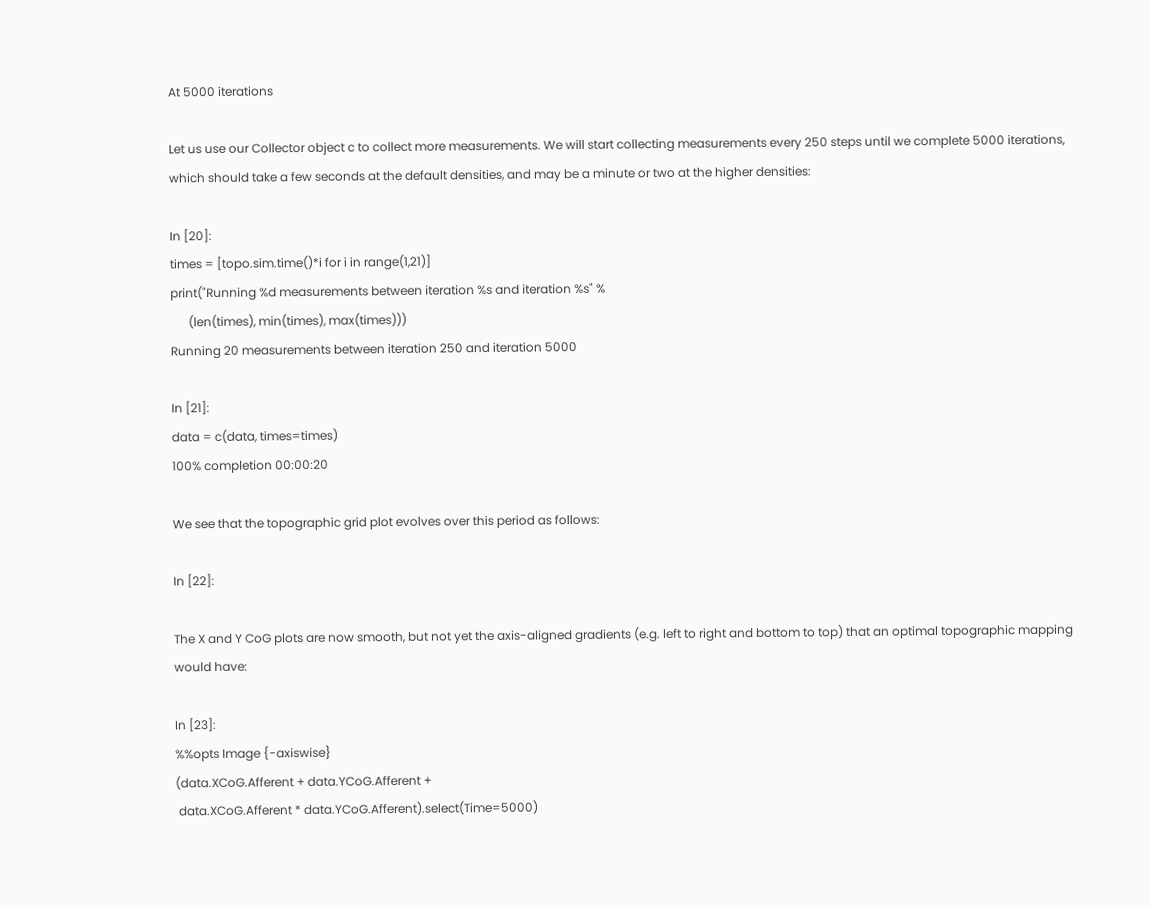At 5000 iterations

Let us use our Collector object c to collect more measurements. We will start collecting measurements every 250 steps until we complete 5000 iterations, which should take a few seconds at the default densities, and may be a minute or two at the higher densities:

In [20]:
times = [topo.sim.time()*i for i in range(1,21)]
print("Running %d measurements between iteration %s and iteration %s" %
      (len(times), min(times), max(times)))
Running 20 measurements between iteration 250 and iteration 5000

In [21]:
data = c(data, times=times)
100% completion 00:00:20

We see that the topographic grid plot evolves over this period as follows:

In [22]:

The X and Y CoG plots are now smooth, but not yet the axis-aligned gradients (e.g. left to right and bottom to top) that an optimal topographic mapping would have:

In [23]:
%%opts Image {-axiswise}
(data.XCoG.Afferent + data.YCoG.Afferent +
 data.XCoG.Afferent * data.YCoG.Afferent).select(Time=5000)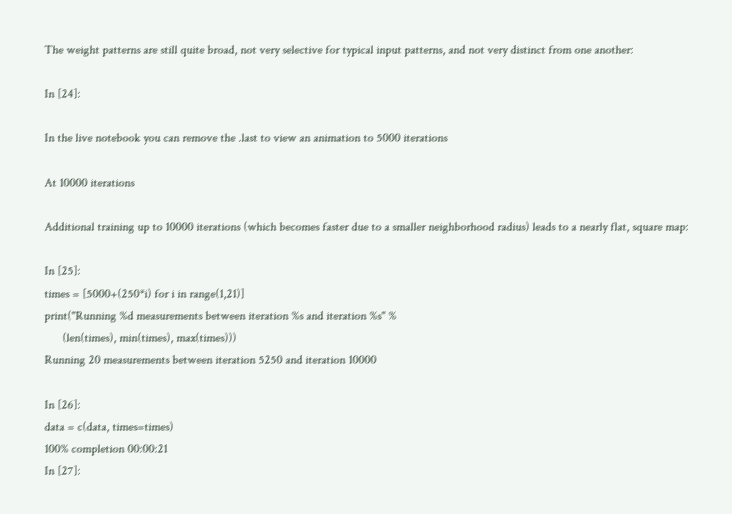The weight patterns are still quite broad, not very selective for typical input patterns, and not very distinct from one another:

In [24]:

In the live notebook you can remove the .last to view an animation to 5000 iterations

At 10000 iterations

Additional training up to 10000 iterations (which becomes faster due to a smaller neighborhood radius) leads to a nearly flat, square map:

In [25]:
times = [5000+(250*i) for i in range(1,21)]
print("Running %d measurements between iteration %s and iteration %s" %
      (len(times), min(times), max(times)))
Running 20 measurements between iteration 5250 and iteration 10000

In [26]:
data = c(data, times=times)
100% completion 00:00:21
In [27]: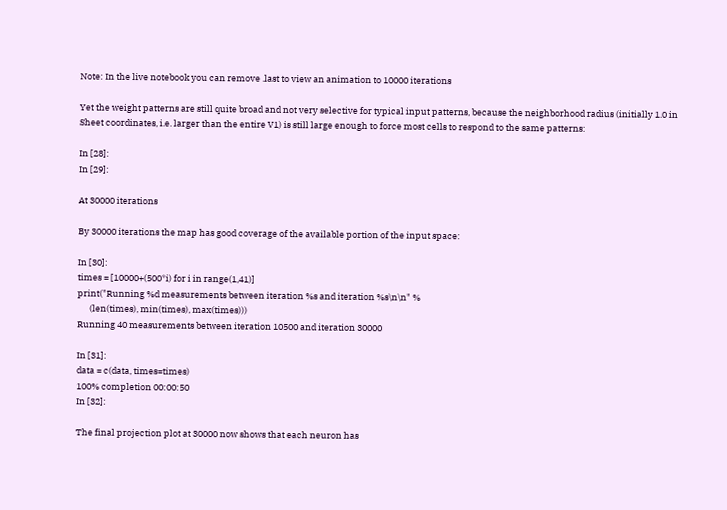Note: In the live notebook you can remove .last to view an animation to 10000 iterations

Yet the weight patterns are still quite broad and not very selective for typical input patterns, because the neighborhood radius (initially 1.0 in Sheet coordinates, i.e. larger than the entire V1) is still large enough to force most cells to respond to the same patterns:

In [28]:
In [29]:

At 30000 iterations

By 30000 iterations the map has good coverage of the available portion of the input space:

In [30]:
times = [10000+(500*i) for i in range(1,41)]
print("Running %d measurements between iteration %s and iteration %s\n\n" %
      (len(times), min(times), max(times)))
Running 40 measurements between iteration 10500 and iteration 30000

In [31]:
data = c(data, times=times)
100% completion 00:00:50
In [32]:

The final projection plot at 30000 now shows that each neuron has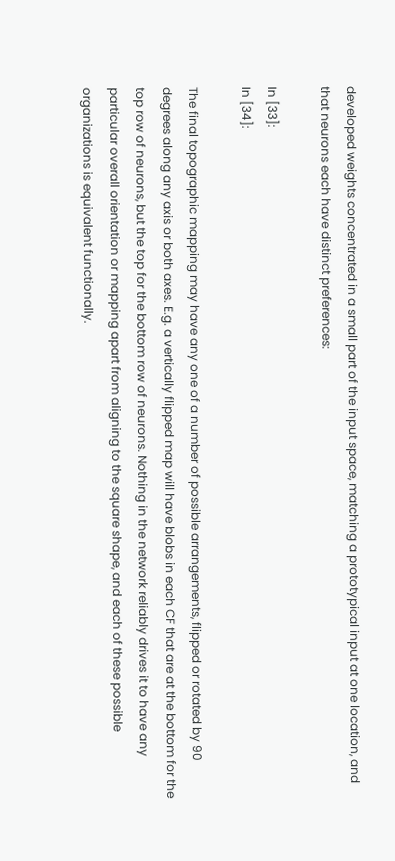developed weights concentrated in a small part of the input space, matching a prototypical input at one location, and that neurons each have distinct preferences:

In [33]:
In [34]:

The final topographic mapping may have any one of a number of possible arrangements, flipped or rotated by 90 degrees along any axis or both axes. E.g. a vertically flipped map will have blobs in each CF that are at the bottom for the top row of neurons, but the top for the bottom row of neurons. Nothing in the network reliably drives it to have any particular overall orientation or mapping apart from aligning to the square shape, and each of these possible organizations is equivalent functionally.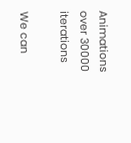Animations over 30000 iterations

We can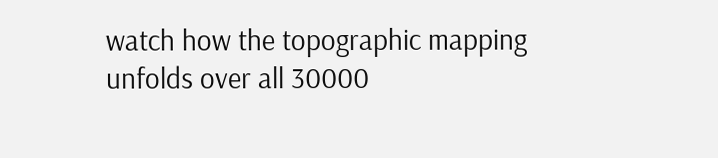watch how the topographic mapping unfolds over all 30000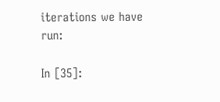iterations we have run:

In [35]: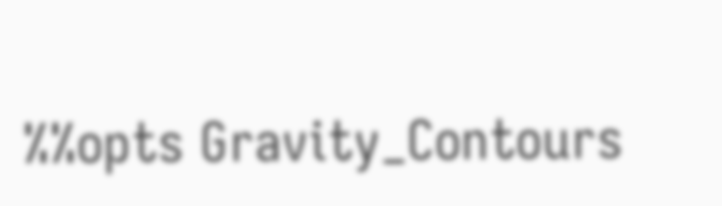%%opts Gravity_Contours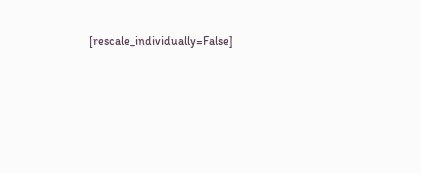[rescale_individually=False]